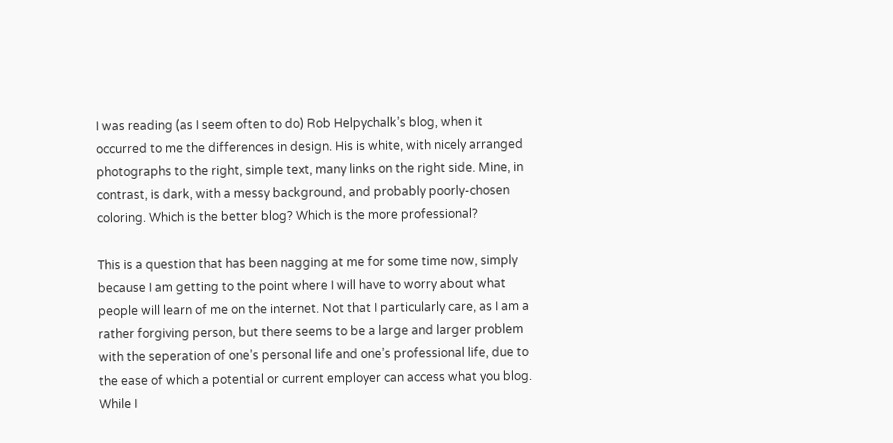I was reading (as I seem often to do) Rob Helpychalk’s blog, when it occurred to me the differences in design. His is white, with nicely arranged photographs to the right, simple text, many links on the right side. Mine, in contrast, is dark, with a messy background, and probably poorly-chosen coloring. Which is the better blog? Which is the more professional?

This is a question that has been nagging at me for some time now, simply because I am getting to the point where I will have to worry about what people will learn of me on the internet. Not that I particularly care, as I am a rather forgiving person, but there seems to be a large and larger problem with the seperation of one’s personal life and one’s professional life, due to the ease of which a potential or current employer can access what you blog. While I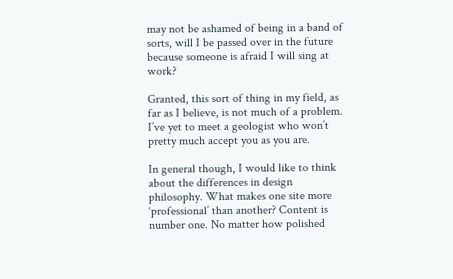may not be ashamed of being in a band of sorts, will I be passed over in the future because someone is afraid I will sing at work?

Granted, this sort of thing in my field, as far as I believe, is not much of a problem. I’ve yet to meet a geologist who won’t pretty much accept you as you are.

In general though, I would like to think about the differences in design philosophy. What makes one site more ‘professional’ than another? Content is number one. No matter how polished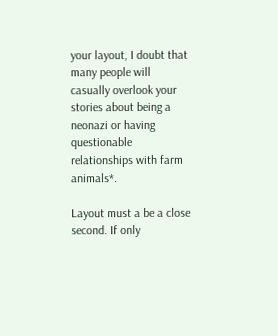your layout, I doubt that many people will casually overlook your stories about being a neonazi or having questionable relationships with farm animals*.

Layout must a be a close second. If only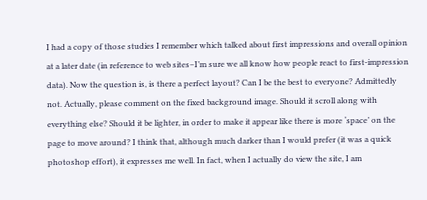I had a copy of those studies I remember which talked about first impressions and overall opinion at a later date (in reference to web sites–I’m sure we all know how people react to first-impression data). Now the question is, is there a perfect layout? Can I be the best to everyone? Admittedly not. Actually, please comment on the fixed background image. Should it scroll along with everything else? Should it be lighter, in order to make it appear like there is more ‘space’ on the page to move around? I think that, although much darker than I would prefer (it was a quick photoshop effort), it expresses me well. In fact, when I actually do view the site, I am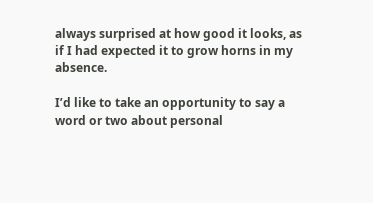always surprised at how good it looks, as if I had expected it to grow horns in my absence.

I’d like to take an opportunity to say a word or two about personal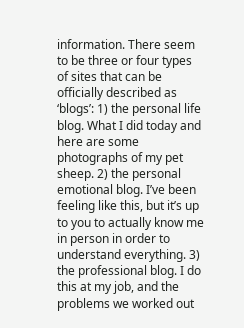information. There seem to be three or four types of sites that can be officially described as ‘blogs’: 1) the personal life blog. What I did today and here are some photographs of my pet sheep. 2) the personal emotional blog. I’ve been feeling like this, but it’s up to you to actually know me in person in order to understand everything. 3) the professional blog. I do this at my job, and the problems we worked out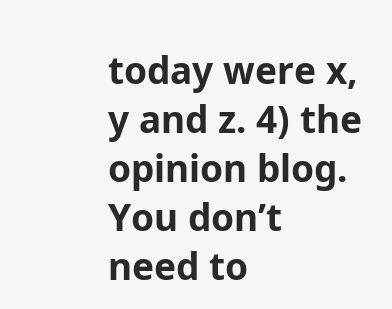today were x, y and z. 4) the opinion blog. You don’t need to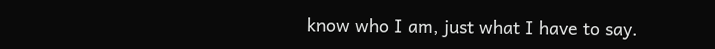know who I am, just what I have to say.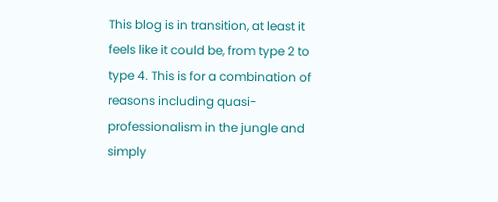This blog is in transition, at least it feels like it could be, from type 2 to type 4. This is for a combination of reasons including quasi-professionalism in the jungle and simply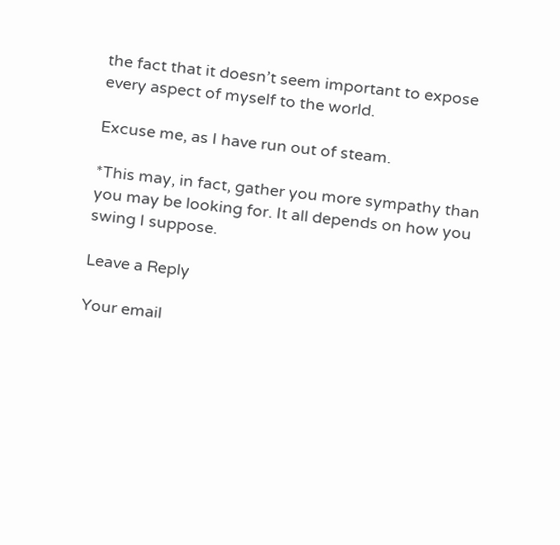the fact that it doesn’t seem important to expose every aspect of myself to the world.

Excuse me, as I have run out of steam.

*This may, in fact, gather you more sympathy than you may be looking for. It all depends on how you swing I suppose.

Leave a Reply

Your email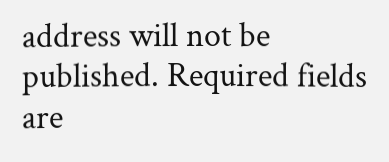address will not be published. Required fields are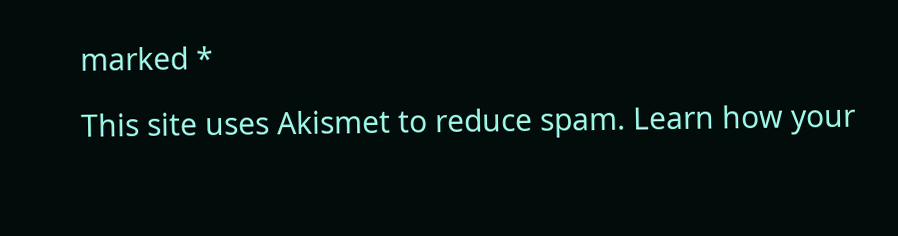marked *

This site uses Akismet to reduce spam. Learn how your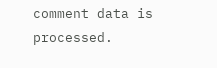comment data is processed.